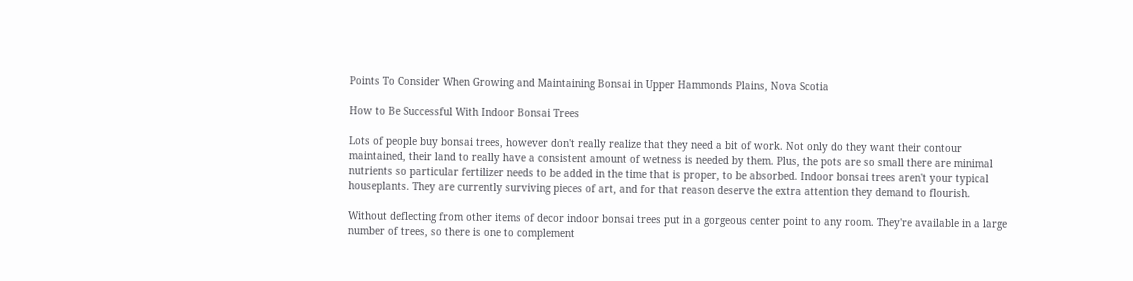Points To Consider When Growing and Maintaining Bonsai in Upper Hammonds Plains, Nova Scotia

How to Be Successful With Indoor Bonsai Trees

Lots of people buy bonsai trees, however don't really realize that they need a bit of work. Not only do they want their contour maintained, their land to really have a consistent amount of wetness is needed by them. Plus, the pots are so small there are minimal nutrients so particular fertilizer needs to be added in the time that is proper, to be absorbed. Indoor bonsai trees aren't your typical houseplants. They are currently surviving pieces of art, and for that reason deserve the extra attention they demand to flourish.

Without deflecting from other items of decor indoor bonsai trees put in a gorgeous center point to any room. They're available in a large number of trees, so there is one to complement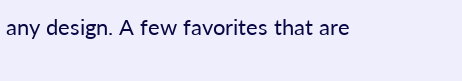any design. A few favorites that are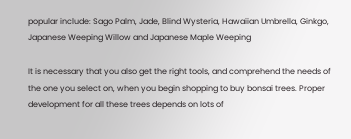popular include: Sago Palm, Jade, Blind Wysteria, Hawaiian Umbrella, Ginkgo, Japanese Weeping Willow and Japanese Maple Weeping

It is necessary that you also get the right tools, and comprehend the needs of the one you select on, when you begin shopping to buy bonsai trees. Proper development for all these trees depends on lots of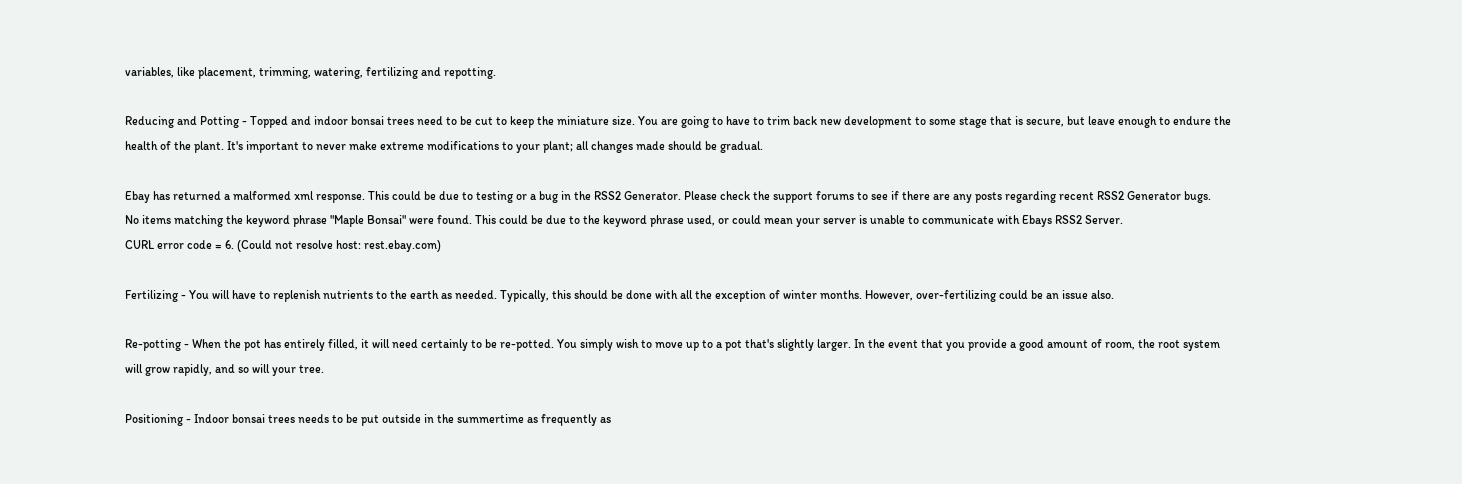variables, like placement, trimming, watering, fertilizing and repotting.

Reducing and Potting - Topped and indoor bonsai trees need to be cut to keep the miniature size. You are going to have to trim back new development to some stage that is secure, but leave enough to endure the health of the plant. It's important to never make extreme modifications to your plant; all changes made should be gradual.

Ebay has returned a malformed xml response. This could be due to testing or a bug in the RSS2 Generator. Please check the support forums to see if there are any posts regarding recent RSS2 Generator bugs.
No items matching the keyword phrase "Maple Bonsai" were found. This could be due to the keyword phrase used, or could mean your server is unable to communicate with Ebays RSS2 Server.
CURL error code = 6. (Could not resolve host: rest.ebay.com)

Fertilizing - You will have to replenish nutrients to the earth as needed. Typically, this should be done with all the exception of winter months. However, over-fertilizing could be an issue also.

Re-potting - When the pot has entirely filled, it will need certainly to be re-potted. You simply wish to move up to a pot that's slightly larger. In the event that you provide a good amount of room, the root system will grow rapidly, and so will your tree.

Positioning - Indoor bonsai trees needs to be put outside in the summertime as frequently as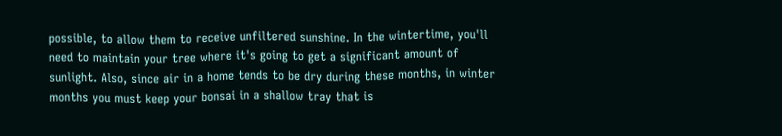possible, to allow them to receive unfiltered sunshine. In the wintertime, you'll need to maintain your tree where it's going to get a significant amount of sunlight. Also, since air in a home tends to be dry during these months, in winter months you must keep your bonsai in a shallow tray that is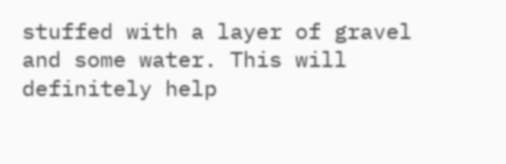stuffed with a layer of gravel and some water. This will definitely help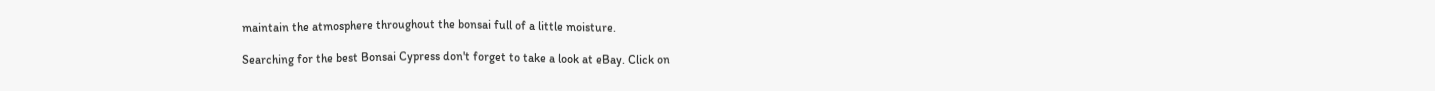maintain the atmosphere throughout the bonsai full of a little moisture.

Searching for the best Bonsai Cypress don't forget to take a look at eBay. Click on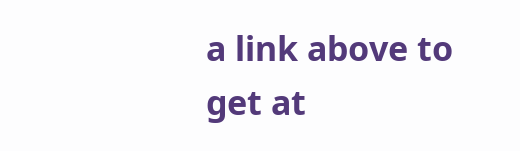a link above to get at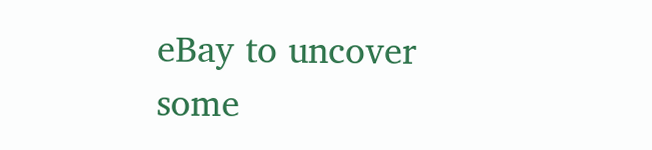eBay to uncover some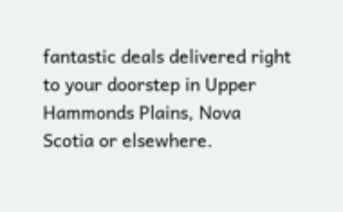fantastic deals delivered right to your doorstep in Upper Hammonds Plains, Nova Scotia or elsewhere.